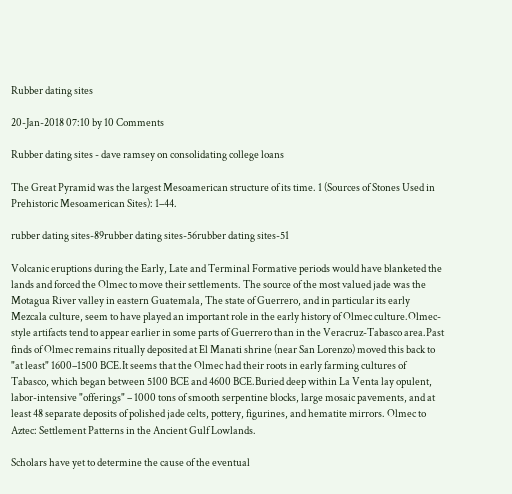Rubber dating sites

20-Jan-2018 07:10 by 10 Comments

Rubber dating sites - dave ramsey on consolidating college loans

The Great Pyramid was the largest Mesoamerican structure of its time. 1 (Sources of Stones Used in Prehistoric Mesoamerican Sites): 1–44.

rubber dating sites-89rubber dating sites-56rubber dating sites-51

Volcanic eruptions during the Early, Late and Terminal Formative periods would have blanketed the lands and forced the Olmec to move their settlements. The source of the most valued jade was the Motagua River valley in eastern Guatemala, The state of Guerrero, and in particular its early Mezcala culture, seem to have played an important role in the early history of Olmec culture.Olmec-style artifacts tend to appear earlier in some parts of Guerrero than in the Veracruz-Tabasco area.Past finds of Olmec remains ritually deposited at El Manati shrine (near San Lorenzo) moved this back to "at least" 1600–1500 BCE.It seems that the Olmec had their roots in early farming cultures of Tabasco, which began between 5100 BCE and 4600 BCE.Buried deep within La Venta lay opulent, labor-intensive "offerings" – 1000 tons of smooth serpentine blocks, large mosaic pavements, and at least 48 separate deposits of polished jade celts, pottery, figurines, and hematite mirrors. Olmec to Aztec: Settlement Patterns in the Ancient Gulf Lowlands.

Scholars have yet to determine the cause of the eventual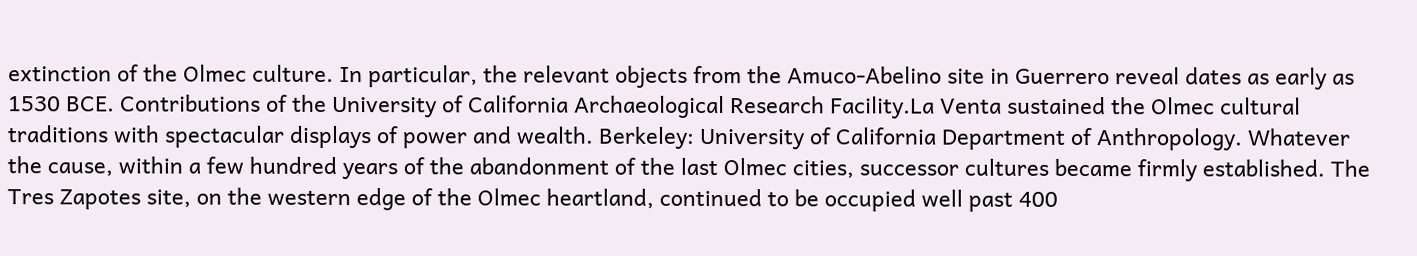extinction of the Olmec culture. In particular, the relevant objects from the Amuco-Abelino site in Guerrero reveal dates as early as 1530 BCE. Contributions of the University of California Archaeological Research Facility.La Venta sustained the Olmec cultural traditions with spectacular displays of power and wealth. Berkeley: University of California Department of Anthropology. Whatever the cause, within a few hundred years of the abandonment of the last Olmec cities, successor cultures became firmly established. The Tres Zapotes site, on the western edge of the Olmec heartland, continued to be occupied well past 400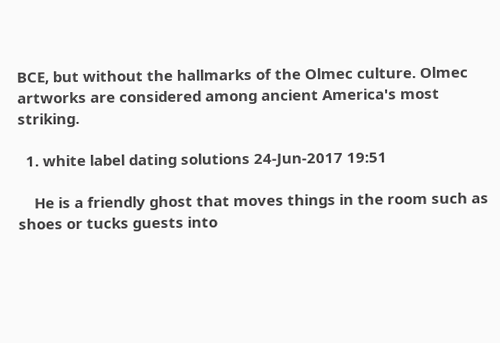BCE, but without the hallmarks of the Olmec culture. Olmec artworks are considered among ancient America's most striking.

  1. white label dating solutions 24-Jun-2017 19:51

    He is a friendly ghost that moves things in the room such as shoes or tucks guests into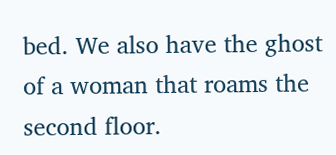bed. We also have the ghost of a woman that roams the second floor.